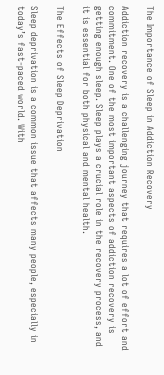The Importance of Sleep in Addiction Recovery

Addiction recovery is a challenging journey that requires a lot of effort and commitment. One of the most important aspects of addiction recovery is getting enough sleep. Sleep plays a crucial role in the recovery process, and it is essential for both physical and mental health.

The Effects of Sleep Deprivation

Sleep deprivation is a common issue that affects many people, especially in today’s fast-paced world. With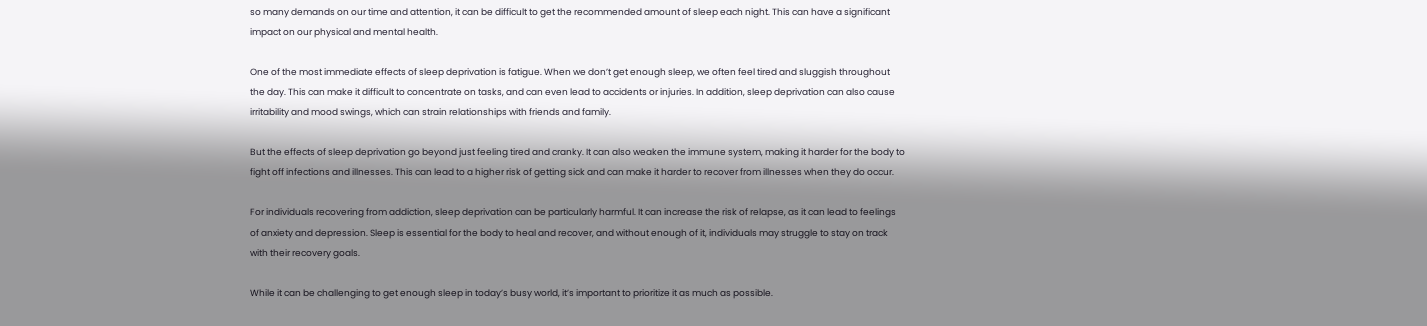so many demands on our time and attention, it can be difficult to get the recommended amount of sleep each night. This can have a significant impact on our physical and mental health.

One of the most immediate effects of sleep deprivation is fatigue. When we don’t get enough sleep, we often feel tired and sluggish throughout the day. This can make it difficult to concentrate on tasks, and can even lead to accidents or injuries. In addition, sleep deprivation can also cause irritability and mood swings, which can strain relationships with friends and family.

But the effects of sleep deprivation go beyond just feeling tired and cranky. It can also weaken the immune system, making it harder for the body to fight off infections and illnesses. This can lead to a higher risk of getting sick and can make it harder to recover from illnesses when they do occur.

For individuals recovering from addiction, sleep deprivation can be particularly harmful. It can increase the risk of relapse, as it can lead to feelings of anxiety and depression. Sleep is essential for the body to heal and recover, and without enough of it, individuals may struggle to stay on track with their recovery goals.

While it can be challenging to get enough sleep in today’s busy world, it’s important to prioritize it as much as possible.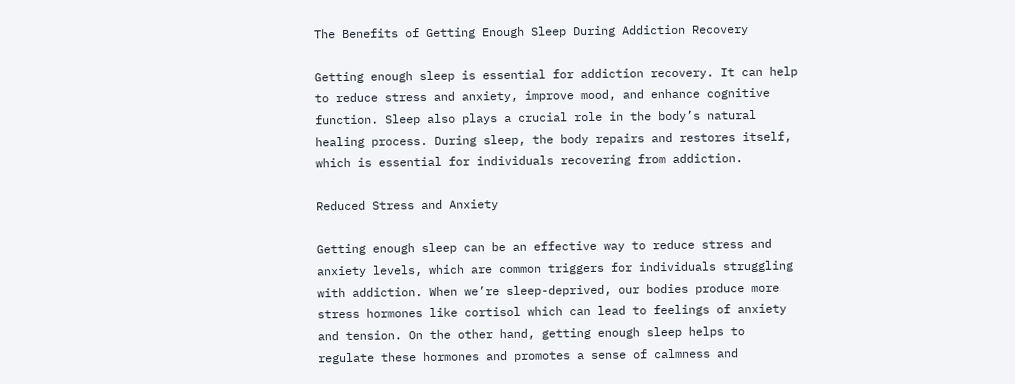The Benefits of Getting Enough Sleep During Addiction Recovery

Getting enough sleep is essential for addiction recovery. It can help to reduce stress and anxiety, improve mood, and enhance cognitive function. Sleep also plays a crucial role in the body’s natural healing process. During sleep, the body repairs and restores itself, which is essential for individuals recovering from addiction.

Reduced Stress and Anxiety

Getting enough sleep can be an effective way to reduce stress and anxiety levels, which are common triggers for individuals struggling with addiction. When we’re sleep-deprived, our bodies produce more stress hormones like cortisol which can lead to feelings of anxiety and tension. On the other hand, getting enough sleep helps to regulate these hormones and promotes a sense of calmness and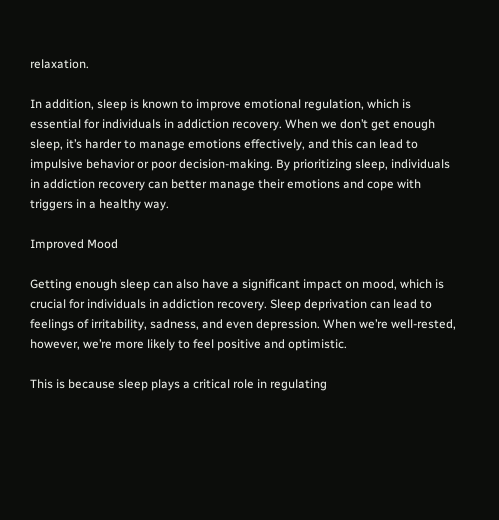relaxation.

In addition, sleep is known to improve emotional regulation, which is essential for individuals in addiction recovery. When we don’t get enough sleep, it’s harder to manage emotions effectively, and this can lead to impulsive behavior or poor decision-making. By prioritizing sleep, individuals in addiction recovery can better manage their emotions and cope with triggers in a healthy way.

Improved Mood

Getting enough sleep can also have a significant impact on mood, which is crucial for individuals in addiction recovery. Sleep deprivation can lead to feelings of irritability, sadness, and even depression. When we’re well-rested, however, we’re more likely to feel positive and optimistic.

This is because sleep plays a critical role in regulating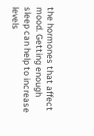the hormones that affect mood. Getting enough sleep can help to increase levels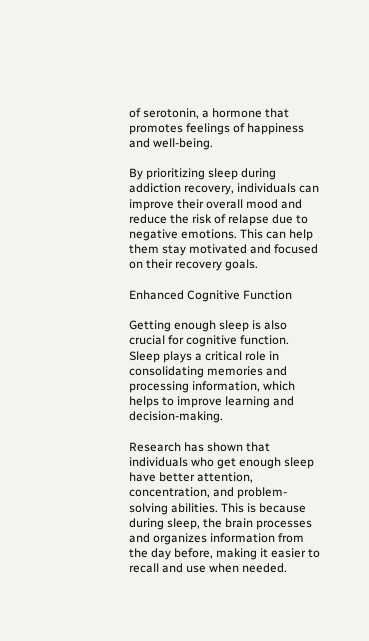of serotonin, a hormone that promotes feelings of happiness and well-being.

By prioritizing sleep during addiction recovery, individuals can improve their overall mood and reduce the risk of relapse due to negative emotions. This can help them stay motivated and focused on their recovery goals.

Enhanced Cognitive Function

Getting enough sleep is also crucial for cognitive function. Sleep plays a critical role in consolidating memories and processing information, which helps to improve learning and decision-making.

Research has shown that individuals who get enough sleep have better attention, concentration, and problem-solving abilities. This is because during sleep, the brain processes and organizes information from the day before, making it easier to recall and use when needed.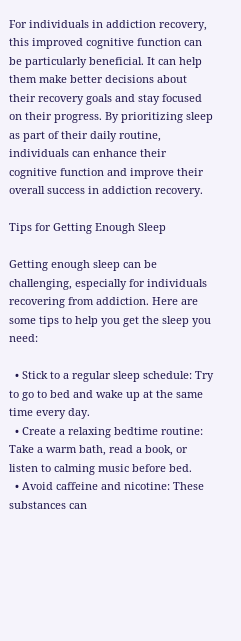For individuals in addiction recovery, this improved cognitive function can be particularly beneficial. It can help them make better decisions about their recovery goals and stay focused on their progress. By prioritizing sleep as part of their daily routine, individuals can enhance their cognitive function and improve their overall success in addiction recovery.

Tips for Getting Enough Sleep

Getting enough sleep can be challenging, especially for individuals recovering from addiction. Here are some tips to help you get the sleep you need:

  • Stick to a regular sleep schedule: Try to go to bed and wake up at the same time every day.
  • Create a relaxing bedtime routine: Take a warm bath, read a book, or listen to calming music before bed.
  • Avoid caffeine and nicotine: These substances can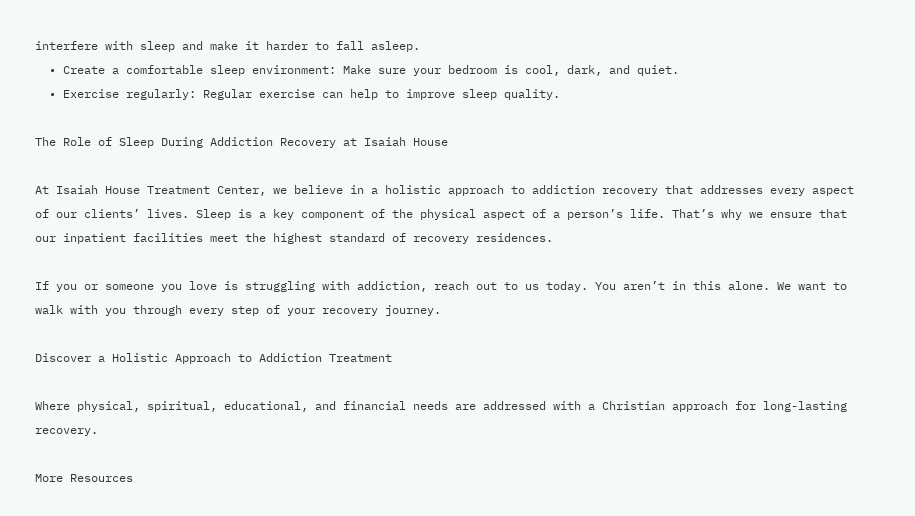interfere with sleep and make it harder to fall asleep.
  • Create a comfortable sleep environment: Make sure your bedroom is cool, dark, and quiet.
  • Exercise regularly: Regular exercise can help to improve sleep quality.

The Role of Sleep During Addiction Recovery at Isaiah House

At Isaiah House Treatment Center, we believe in a holistic approach to addiction recovery that addresses every aspect of our clients’ lives. Sleep is a key component of the physical aspect of a person’s life. That’s why we ensure that our inpatient facilities meet the highest standard of recovery residences.

If you or someone you love is struggling with addiction, reach out to us today. You aren’t in this alone. We want to walk with you through every step of your recovery journey.

Discover a Holistic Approach to Addiction Treatment

Where physical, spiritual, educational, and financial needs are addressed with a Christian approach for long-lasting recovery.

More Resources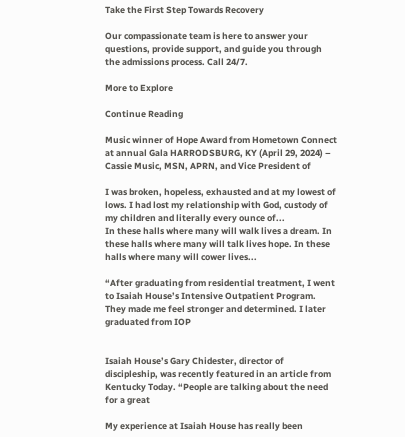Take the First Step Towards Recovery

Our compassionate team is here to answer your questions, provide support, and guide you through the admissions process. Call 24/7.

More to Explore

Continue Reading

Music winner of Hope Award from Hometown Connect at annual Gala HARRODSBURG, KY (April 29, 2024) – Cassie Music, MSN, APRN, and Vice President of

I was broken, hopeless, exhausted and at my lowest of lows. I had lost my relationship with God, custody of my children and literally every ounce of...
In these halls where many will walk lives a dream. In these halls where many will talk lives hope. In these halls where many will cower lives...

“After graduating from residential treatment, I went to Isaiah House’s Intensive Outpatient Program. They made me feel stronger and determined. I later graduated from IOP


Isaiah House’s Gary Chidester, director of discipleship, was recently featured in an article from Kentucky Today. “People are talking about the need for a great

My experience at Isaiah House has really been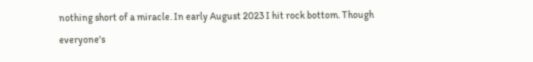nothing short of a miracle. In early August 2023 I hit rock bottom. Though everyone's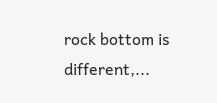rock bottom is different,...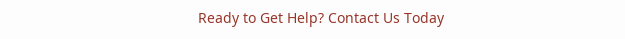Ready to Get Help? Contact Us Today